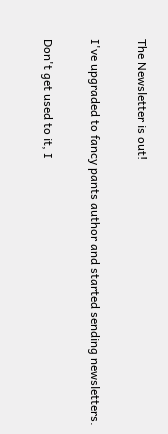The Newsletter is out!

I've upgraded to fancy pants author and started sending newsletters.

Don't get used to it, I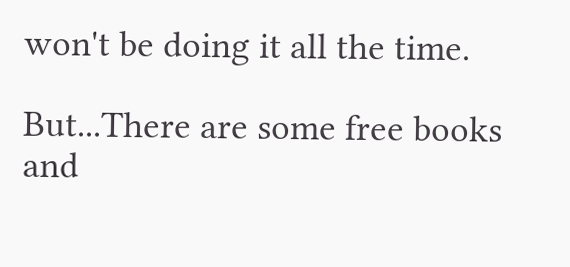won't be doing it all the time.

But...There are some free books and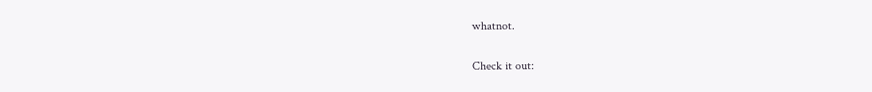whatnot.

Check it out: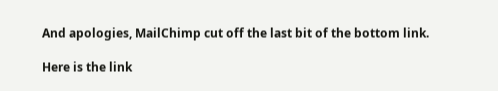And apologies, MailChimp cut off the last bit of the bottom link.

Here is the link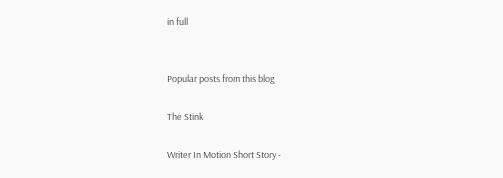in full


Popular posts from this blog

The Stink

Writer In Motion Short Story -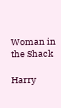Woman in the Shack

Harry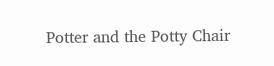Potter and the Potty Chair